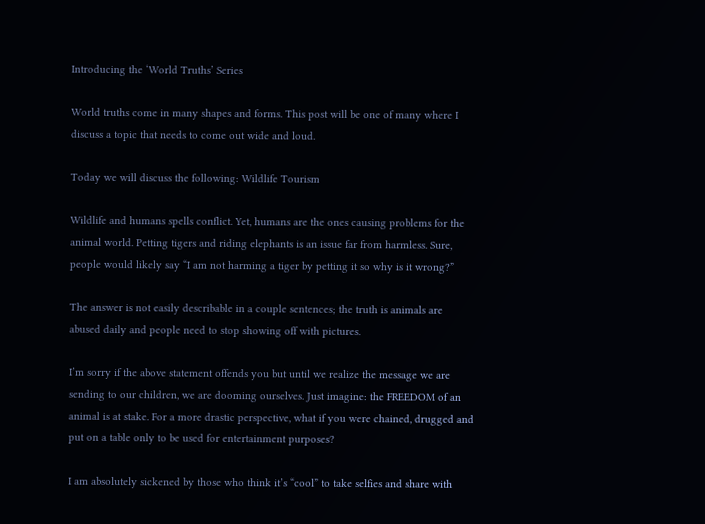Introducing the ‘World Truths’ Series

World truths come in many shapes and forms. This post will be one of many where I discuss a topic that needs to come out wide and loud.

Today we will discuss the following: Wildlife Tourism

Wildlife and humans spells conflict. Yet, humans are the ones causing problems for the animal world. Petting tigers and riding elephants is an issue far from harmless. Sure, people would likely say “I am not harming a tiger by petting it so why is it wrong?”

The answer is not easily describable in a couple sentences; the truth is animals are abused daily and people need to stop showing off with pictures.

I’m sorry if the above statement offends you but until we realize the message we are sending to our children, we are dooming ourselves. Just imagine: the FREEDOM of an animal is at stake. For a more drastic perspective, what if you were chained, drugged and put on a table only to be used for entertainment purposes?

I am absolutely sickened by those who think it’s “cool” to take selfies and share with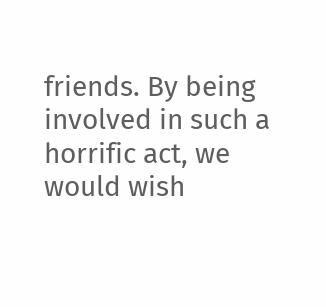friends. By being involved in such a horrific act, we would wish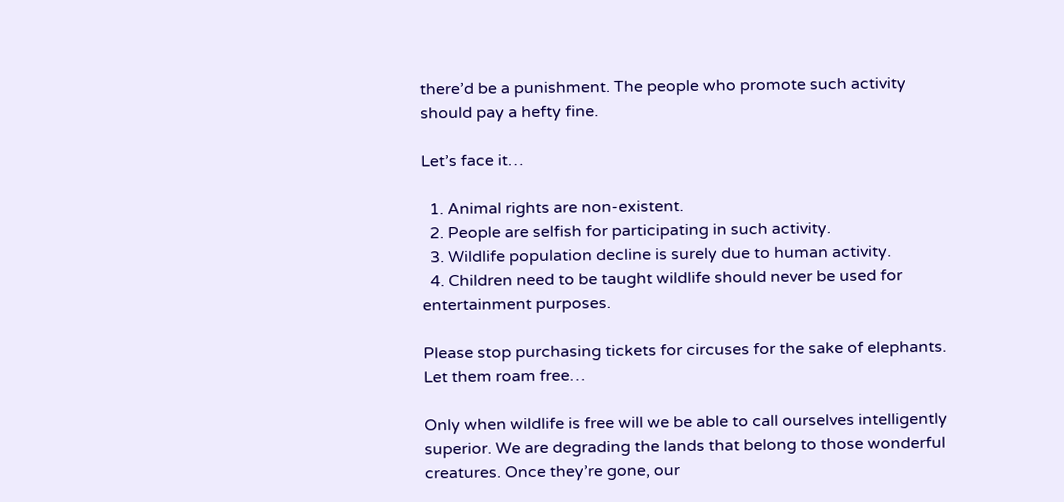there’d be a punishment. The people who promote such activity should pay a hefty fine.

Let’s face it…

  1. Animal rights are non-existent.
  2. People are selfish for participating in such activity.
  3. Wildlife population decline is surely due to human activity.
  4. Children need to be taught wildlife should never be used for entertainment purposes.

Please stop purchasing tickets for circuses for the sake of elephants. Let them roam free…

Only when wildlife is free will we be able to call ourselves intelligently superior. We are degrading the lands that belong to those wonderful creatures. Once they’re gone, our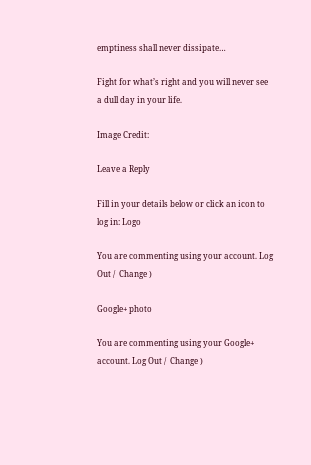emptiness shall never dissipate…

Fight for what’s right and you will never see a dull day in your life.

Image Credit:

Leave a Reply

Fill in your details below or click an icon to log in: Logo

You are commenting using your account. Log Out /  Change )

Google+ photo

You are commenting using your Google+ account. Log Out /  Change )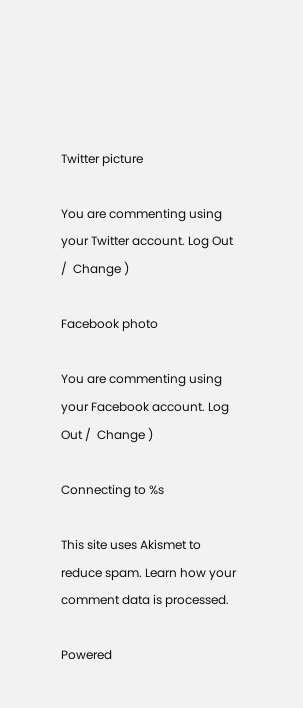Twitter picture

You are commenting using your Twitter account. Log Out /  Change )

Facebook photo

You are commenting using your Facebook account. Log Out /  Change )

Connecting to %s

This site uses Akismet to reduce spam. Learn how your comment data is processed.

Powered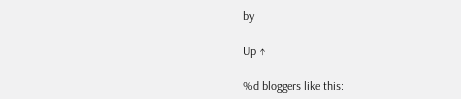by

Up ↑

%d bloggers like this: